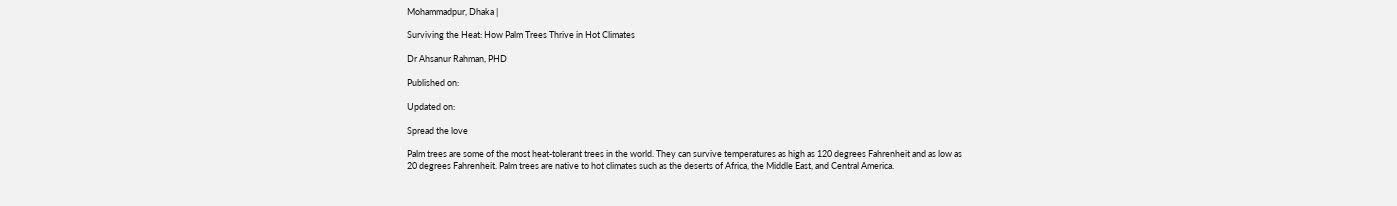Mohammadpur, Dhaka |

Surviving the Heat: How Palm Trees Thrive in Hot Climates

Dr Ahsanur Rahman, PHD

Published on:

Updated on:

Spread the love

Palm trees are some of the most heat-tolerant trees in the world. They can survive temperatures as high as 120 degrees Fahrenheit and as low as 20 degrees Fahrenheit. Palm trees are native to hot climates such as the deserts of Africa, the Middle East, and Central America.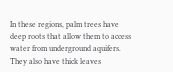In these regions, palm trees have deep roots that allow them to access water from underground aquifers. They also have thick leaves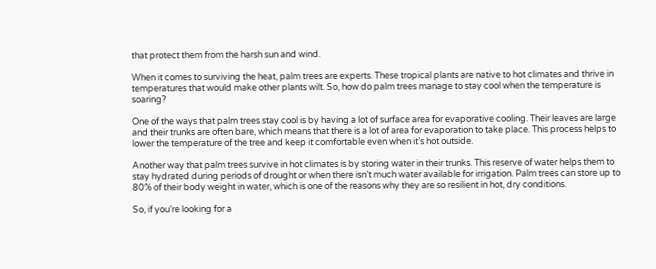that protect them from the harsh sun and wind.

When it comes to surviving the heat, palm trees are experts. These tropical plants are native to hot climates and thrive in temperatures that would make other plants wilt. So, how do palm trees manage to stay cool when the temperature is soaring?

One of the ways that palm trees stay cool is by having a lot of surface area for evaporative cooling. Their leaves are large and their trunks are often bare, which means that there is a lot of area for evaporation to take place. This process helps to lower the temperature of the tree and keep it comfortable even when it’s hot outside.

Another way that palm trees survive in hot climates is by storing water in their trunks. This reserve of water helps them to stay hydrated during periods of drought or when there isn’t much water available for irrigation. Palm trees can store up to 80% of their body weight in water, which is one of the reasons why they are so resilient in hot, dry conditions.

So, if you’re looking for a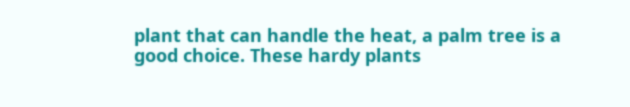plant that can handle the heat, a palm tree is a good choice. These hardy plants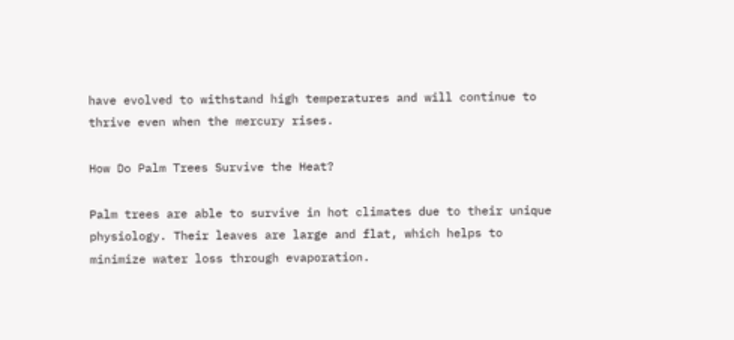have evolved to withstand high temperatures and will continue to thrive even when the mercury rises.

How Do Palm Trees Survive the Heat?

Palm trees are able to survive in hot climates due to their unique physiology. Their leaves are large and flat, which helps to minimize water loss through evaporation.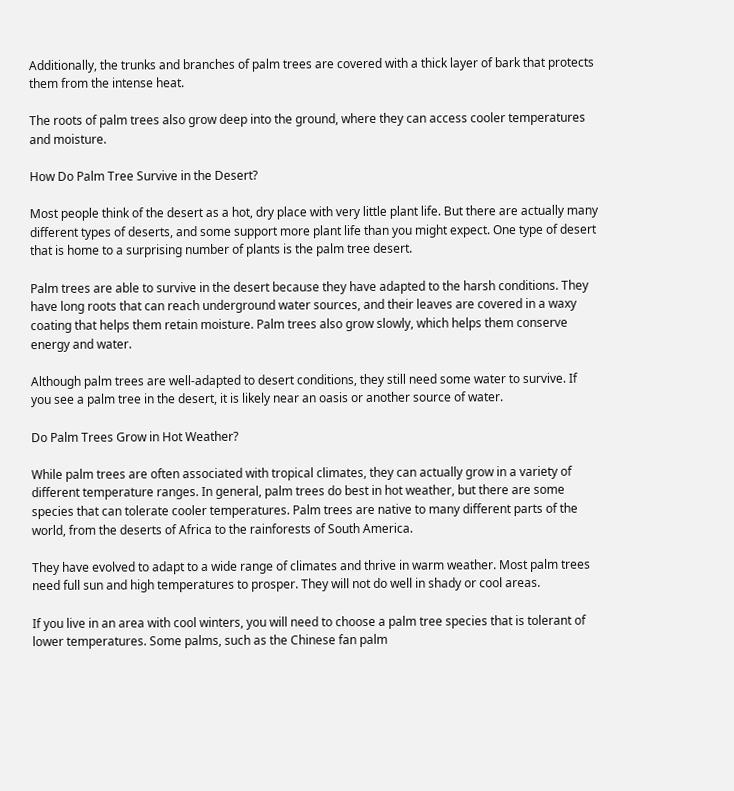Additionally, the trunks and branches of palm trees are covered with a thick layer of bark that protects them from the intense heat.

The roots of palm trees also grow deep into the ground, where they can access cooler temperatures and moisture.

How Do Palm Tree Survive in the Desert?

Most people think of the desert as a hot, dry place with very little plant life. But there are actually many different types of deserts, and some support more plant life than you might expect. One type of desert that is home to a surprising number of plants is the palm tree desert.

Palm trees are able to survive in the desert because they have adapted to the harsh conditions. They have long roots that can reach underground water sources, and their leaves are covered in a waxy coating that helps them retain moisture. Palm trees also grow slowly, which helps them conserve energy and water.

Although palm trees are well-adapted to desert conditions, they still need some water to survive. If you see a palm tree in the desert, it is likely near an oasis or another source of water.

Do Palm Trees Grow in Hot Weather?

While palm trees are often associated with tropical climates, they can actually grow in a variety of different temperature ranges. In general, palm trees do best in hot weather, but there are some species that can tolerate cooler temperatures. Palm trees are native to many different parts of the world, from the deserts of Africa to the rainforests of South America.

They have evolved to adapt to a wide range of climates and thrive in warm weather. Most palm trees need full sun and high temperatures to prosper. They will not do well in shady or cool areas.

If you live in an area with cool winters, you will need to choose a palm tree species that is tolerant of lower temperatures. Some palms, such as the Chinese fan palm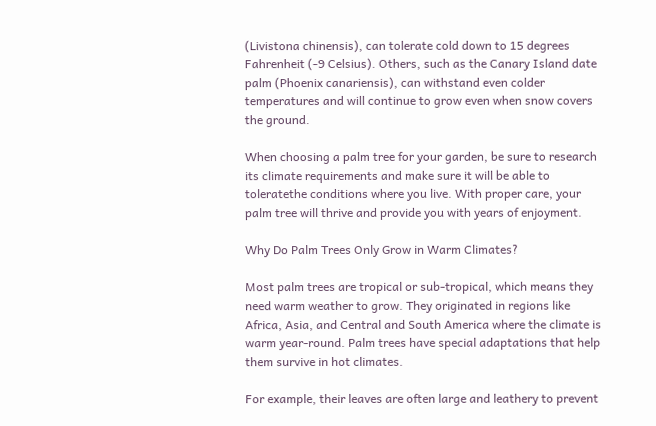(Livistona chinensis), can tolerate cold down to 15 degrees Fahrenheit (-9 Celsius). Others, such as the Canary Island date palm (Phoenix canariensis), can withstand even colder temperatures and will continue to grow even when snow covers the ground.

When choosing a palm tree for your garden, be sure to research its climate requirements and make sure it will be able to toleratethe conditions where you live. With proper care, your palm tree will thrive and provide you with years of enjoyment.

Why Do Palm Trees Only Grow in Warm Climates?

Most palm trees are tropical or sub-tropical, which means they need warm weather to grow. They originated in regions like Africa, Asia, and Central and South America where the climate is warm year-round. Palm trees have special adaptations that help them survive in hot climates.

For example, their leaves are often large and leathery to prevent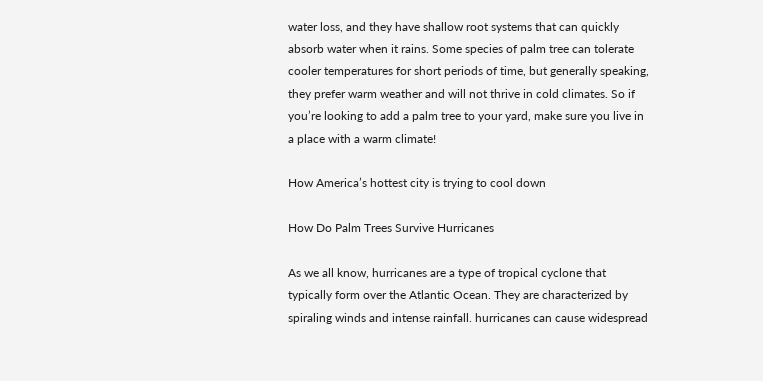water loss, and they have shallow root systems that can quickly absorb water when it rains. Some species of palm tree can tolerate cooler temperatures for short periods of time, but generally speaking, they prefer warm weather and will not thrive in cold climates. So if you’re looking to add a palm tree to your yard, make sure you live in a place with a warm climate!

How America’s hottest city is trying to cool down

How Do Palm Trees Survive Hurricanes

As we all know, hurricanes are a type of tropical cyclone that typically form over the Atlantic Ocean. They are characterized by spiraling winds and intense rainfall. hurricanes can cause widespread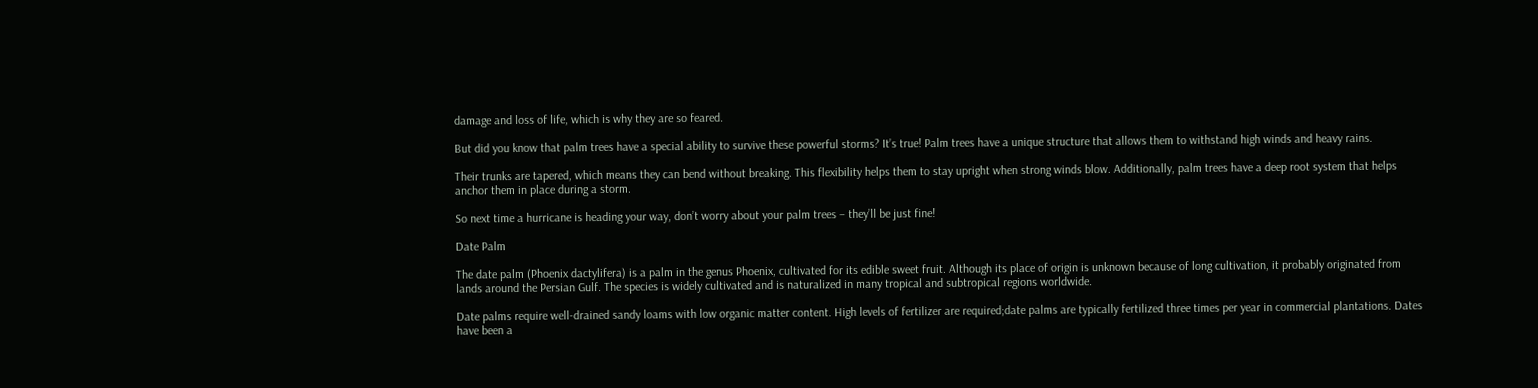damage and loss of life, which is why they are so feared.

But did you know that palm trees have a special ability to survive these powerful storms? It’s true! Palm trees have a unique structure that allows them to withstand high winds and heavy rains.

Their trunks are tapered, which means they can bend without breaking. This flexibility helps them to stay upright when strong winds blow. Additionally, palm trees have a deep root system that helps anchor them in place during a storm.

So next time a hurricane is heading your way, don’t worry about your palm trees – they’ll be just fine!

Date Palm

The date palm (Phoenix dactylifera) is a palm in the genus Phoenix, cultivated for its edible sweet fruit. Although its place of origin is unknown because of long cultivation, it probably originated from lands around the Persian Gulf. The species is widely cultivated and is naturalized in many tropical and subtropical regions worldwide.

Date palms require well-drained sandy loams with low organic matter content. High levels of fertilizer are required;date palms are typically fertilized three times per year in commercial plantations. Dates have been a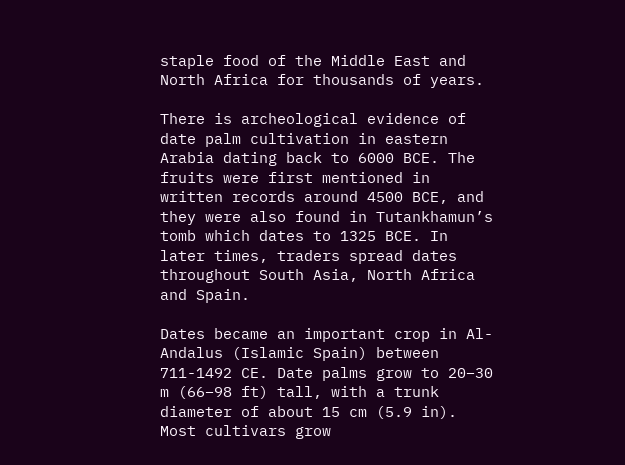staple food of the Middle East and North Africa for thousands of years.

There is archeological evidence of date palm cultivation in eastern Arabia dating back to 6000 BCE. The fruits were first mentioned in written records around 4500 BCE, and they were also found in Tutankhamun’s tomb which dates to 1325 BCE. In later times, traders spread dates throughout South Asia, North Africa and Spain.

Dates became an important crop in Al-Andalus (Islamic Spain) between 711-1492 CE. Date palms grow to 20–30 m (66–98 ft) tall, with a trunk diameter of about 15 cm (5.9 in). Most cultivars grow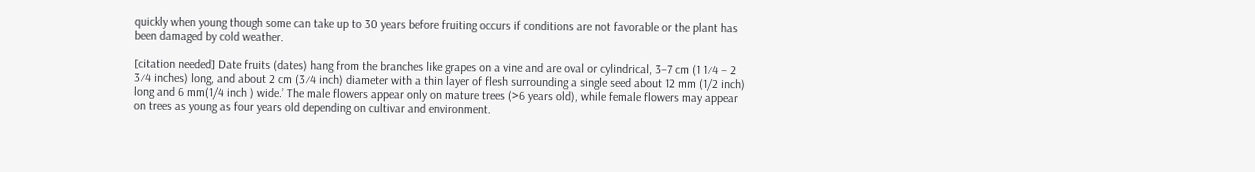quickly when young though some can take up to 30 years before fruiting occurs if conditions are not favorable or the plant has been damaged by cold weather.

[citation needed] Date fruits (dates) hang from the branches like grapes on a vine and are oval or cylindrical, 3–7 cm (1 1⁄4 – 2 3⁄4 inches) long, and about 2 cm (3⁄4 inch) diameter with a thin layer of flesh surrounding a single seed about 12 mm (1/2 inch) long and 6 mm(1/4 inch ) wide.’ The male flowers appear only on mature trees (>6 years old), while female flowers may appear on trees as young as four years old depending on cultivar and environment.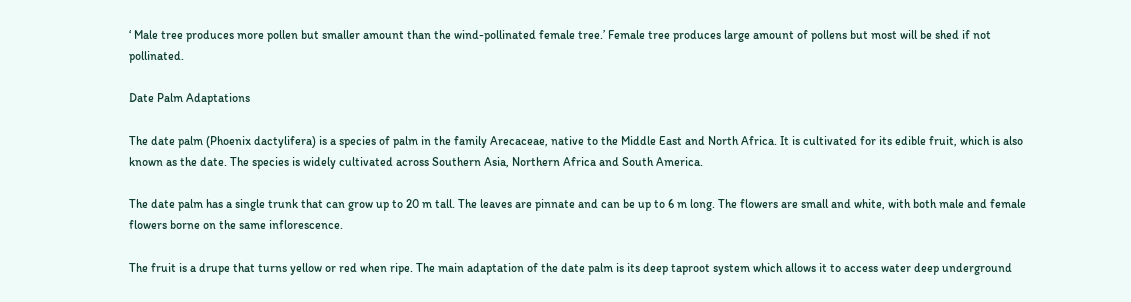‘ Male tree produces more pollen but smaller amount than the wind-pollinated female tree.’ Female tree produces large amount of pollens but most will be shed if not pollinated.

Date Palm Adaptations

The date palm (Phoenix dactylifera) is a species of palm in the family Arecaceae, native to the Middle East and North Africa. It is cultivated for its edible fruit, which is also known as the date. The species is widely cultivated across Southern Asia, Northern Africa and South America.

The date palm has a single trunk that can grow up to 20 m tall. The leaves are pinnate and can be up to 6 m long. The flowers are small and white, with both male and female flowers borne on the same inflorescence.

The fruit is a drupe that turns yellow or red when ripe. The main adaptation of the date palm is its deep taproot system which allows it to access water deep underground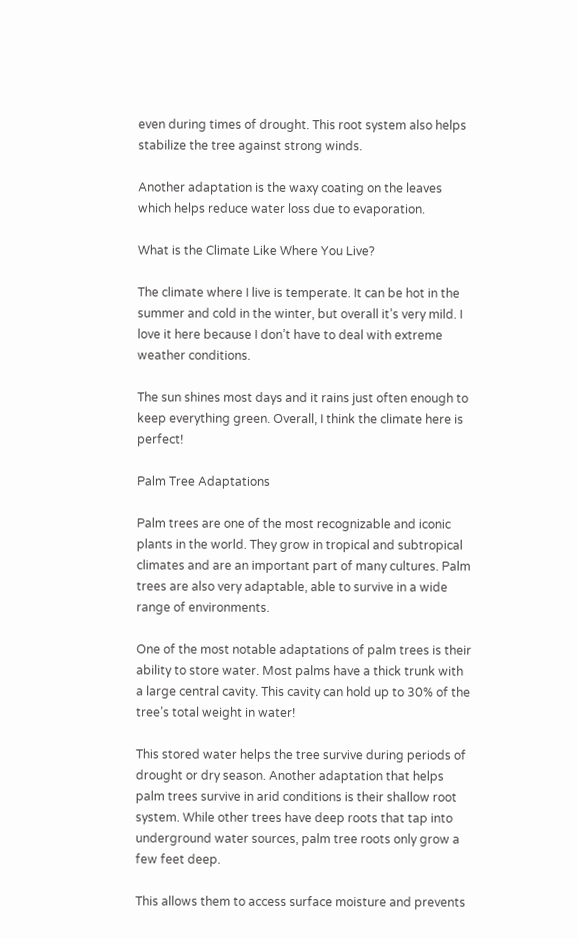even during times of drought. This root system also helps stabilize the tree against strong winds.

Another adaptation is the waxy coating on the leaves which helps reduce water loss due to evaporation.

What is the Climate Like Where You Live?

The climate where I live is temperate. It can be hot in the summer and cold in the winter, but overall it’s very mild. I love it here because I don’t have to deal with extreme weather conditions.

The sun shines most days and it rains just often enough to keep everything green. Overall, I think the climate here is perfect!

Palm Tree Adaptations

Palm trees are one of the most recognizable and iconic plants in the world. They grow in tropical and subtropical climates and are an important part of many cultures. Palm trees are also very adaptable, able to survive in a wide range of environments.

One of the most notable adaptations of palm trees is their ability to store water. Most palms have a thick trunk with a large central cavity. This cavity can hold up to 30% of the tree’s total weight in water!

This stored water helps the tree survive during periods of drought or dry season. Another adaptation that helps palm trees survive in arid conditions is their shallow root system. While other trees have deep roots that tap into underground water sources, palm tree roots only grow a few feet deep.

This allows them to access surface moisture and prevents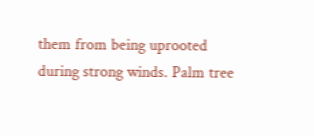them from being uprooted during strong winds. Palm tree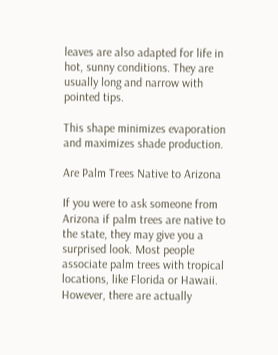leaves are also adapted for life in hot, sunny conditions. They are usually long and narrow with pointed tips.

This shape minimizes evaporation and maximizes shade production.

Are Palm Trees Native to Arizona

If you were to ask someone from Arizona if palm trees are native to the state, they may give you a surprised look. Most people associate palm trees with tropical locations, like Florida or Hawaii. However, there are actually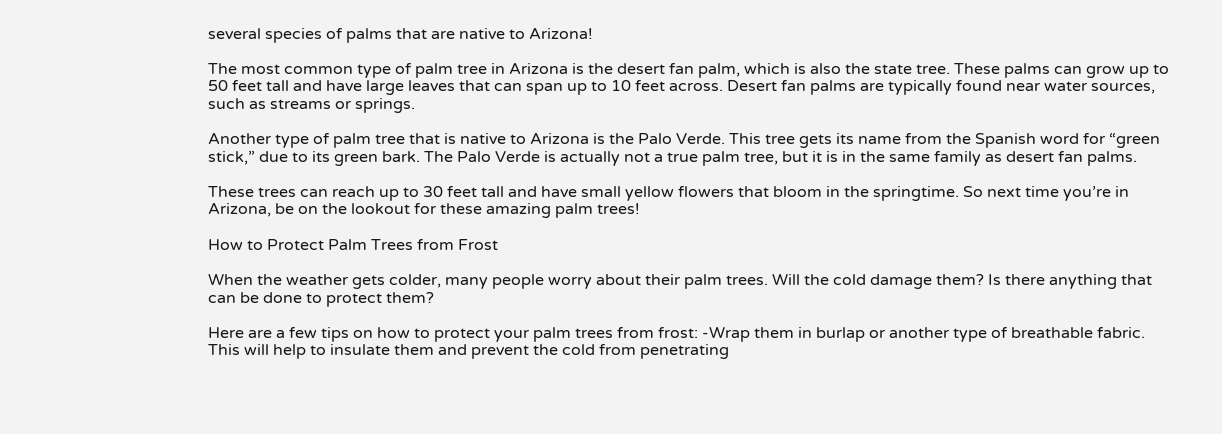several species of palms that are native to Arizona!

The most common type of palm tree in Arizona is the desert fan palm, which is also the state tree. These palms can grow up to 50 feet tall and have large leaves that can span up to 10 feet across. Desert fan palms are typically found near water sources, such as streams or springs.

Another type of palm tree that is native to Arizona is the Palo Verde. This tree gets its name from the Spanish word for “green stick,” due to its green bark. The Palo Verde is actually not a true palm tree, but it is in the same family as desert fan palms.

These trees can reach up to 30 feet tall and have small yellow flowers that bloom in the springtime. So next time you’re in Arizona, be on the lookout for these amazing palm trees!

How to Protect Palm Trees from Frost

When the weather gets colder, many people worry about their palm trees. Will the cold damage them? Is there anything that can be done to protect them?

Here are a few tips on how to protect your palm trees from frost: -Wrap them in burlap or another type of breathable fabric. This will help to insulate them and prevent the cold from penetrating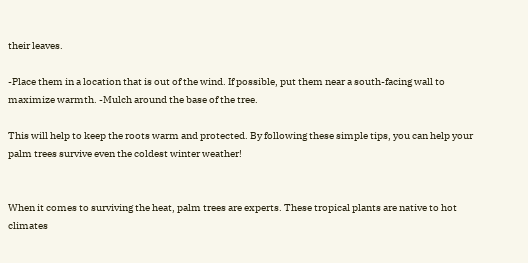their leaves.

-Place them in a location that is out of the wind. If possible, put them near a south-facing wall to maximize warmth. -Mulch around the base of the tree.

This will help to keep the roots warm and protected. By following these simple tips, you can help your palm trees survive even the coldest winter weather!


When it comes to surviving the heat, palm trees are experts. These tropical plants are native to hot climates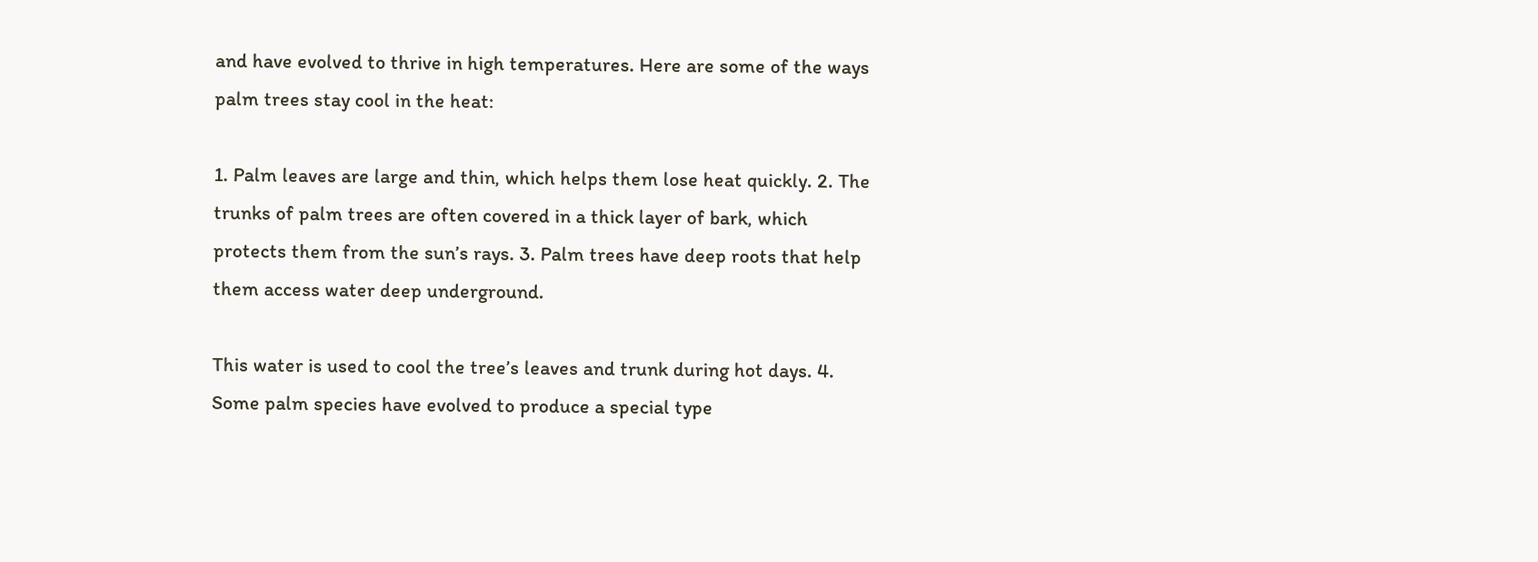and have evolved to thrive in high temperatures. Here are some of the ways palm trees stay cool in the heat:

1. Palm leaves are large and thin, which helps them lose heat quickly. 2. The trunks of palm trees are often covered in a thick layer of bark, which protects them from the sun’s rays. 3. Palm trees have deep roots that help them access water deep underground.

This water is used to cool the tree’s leaves and trunk during hot days. 4. Some palm species have evolved to produce a special type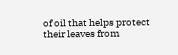of oil that helps protect their leaves from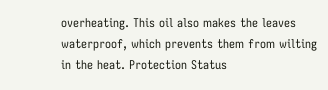overheating. This oil also makes the leaves waterproof, which prevents them from wilting in the heat. Protection Status